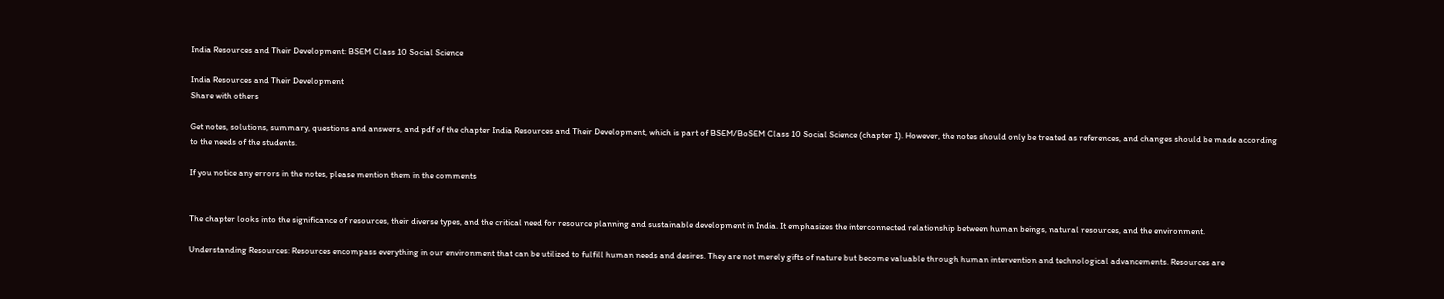India Resources and Their Development: BSEM Class 10 Social Science

India Resources and Their Development
Share with others

Get notes, solutions, summary, questions and answers, and pdf of the chapter India Resources and Their Development, which is part of BSEM/BoSEM Class 10 Social Science (chapter 1). However, the notes should only be treated as references, and changes should be made according to the needs of the students.

If you notice any errors in the notes, please mention them in the comments


The chapter looks into the significance of resources, their diverse types, and the critical need for resource planning and sustainable development in India. It emphasizes the interconnected relationship between human beings, natural resources, and the environment.

Understanding Resources: Resources encompass everything in our environment that can be utilized to fulfill human needs and desires. They are not merely gifts of nature but become valuable through human intervention and technological advancements. Resources are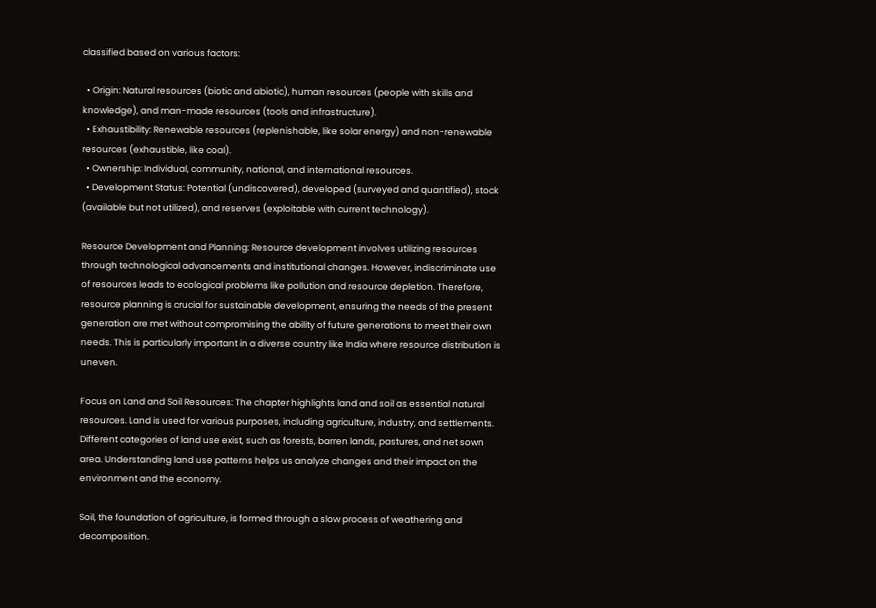classified based on various factors:

  • Origin: Natural resources (biotic and abiotic), human resources (people with skills and knowledge), and man-made resources (tools and infrastructure).
  • Exhaustibility: Renewable resources (replenishable, like solar energy) and non-renewable resources (exhaustible, like coal).
  • Ownership: Individual, community, national, and international resources.
  • Development Status: Potential (undiscovered), developed (surveyed and quantified), stock (available but not utilized), and reserves (exploitable with current technology).

Resource Development and Planning: Resource development involves utilizing resources through technological advancements and institutional changes. However, indiscriminate use of resources leads to ecological problems like pollution and resource depletion. Therefore, resource planning is crucial for sustainable development, ensuring the needs of the present generation are met without compromising the ability of future generations to meet their own needs. This is particularly important in a diverse country like India where resource distribution is uneven.

Focus on Land and Soil Resources: The chapter highlights land and soil as essential natural resources. Land is used for various purposes, including agriculture, industry, and settlements. Different categories of land use exist, such as forests, barren lands, pastures, and net sown area. Understanding land use patterns helps us analyze changes and their impact on the environment and the economy.

Soil, the foundation of agriculture, is formed through a slow process of weathering and decomposition.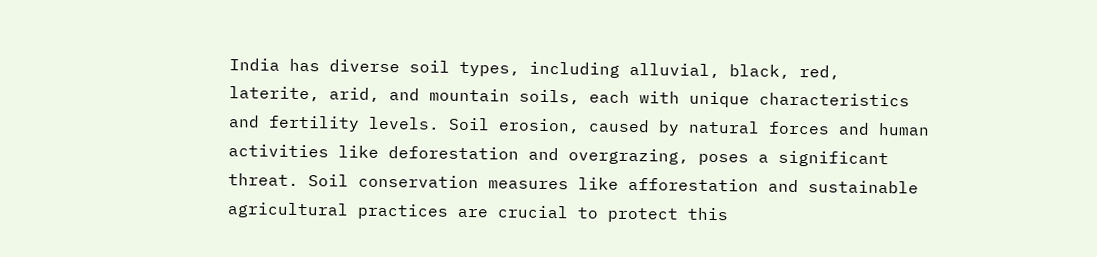India has diverse soil types, including alluvial, black, red, laterite, arid, and mountain soils, each with unique characteristics and fertility levels. Soil erosion, caused by natural forces and human activities like deforestation and overgrazing, poses a significant threat. Soil conservation measures like afforestation and sustainable agricultural practices are crucial to protect this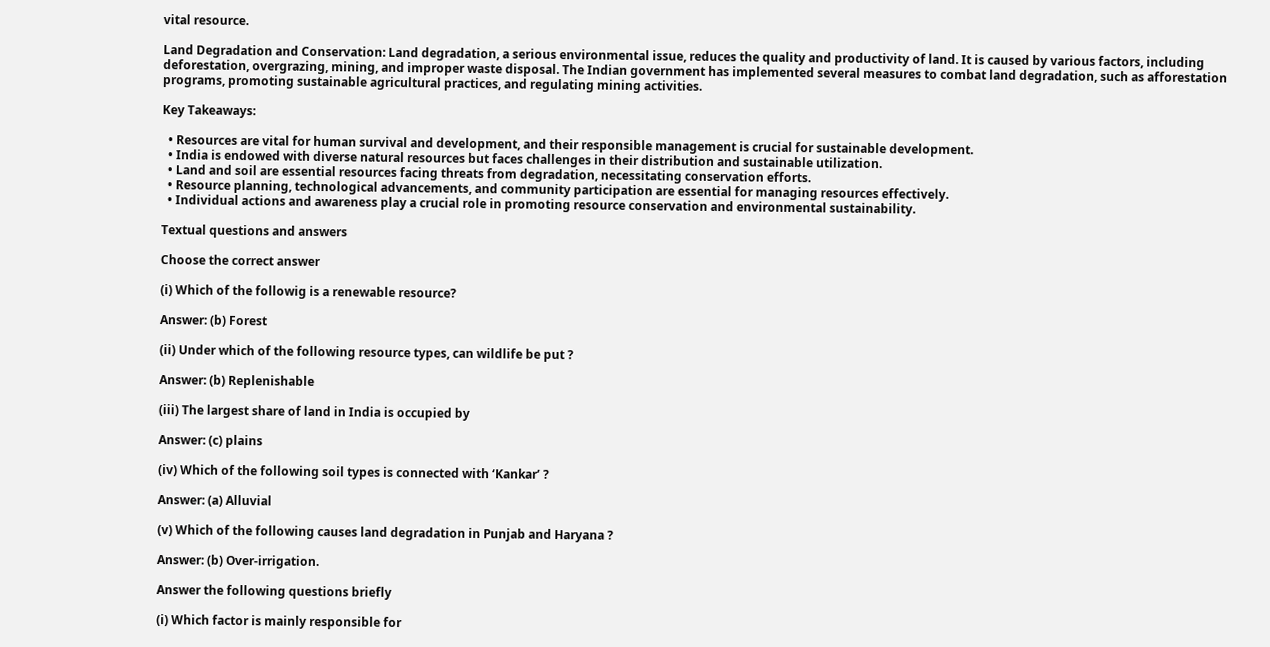vital resource.

Land Degradation and Conservation: Land degradation, a serious environmental issue, reduces the quality and productivity of land. It is caused by various factors, including deforestation, overgrazing, mining, and improper waste disposal. The Indian government has implemented several measures to combat land degradation, such as afforestation programs, promoting sustainable agricultural practices, and regulating mining activities.

Key Takeaways:

  • Resources are vital for human survival and development, and their responsible management is crucial for sustainable development.
  • India is endowed with diverse natural resources but faces challenges in their distribution and sustainable utilization.
  • Land and soil are essential resources facing threats from degradation, necessitating conservation efforts.
  • Resource planning, technological advancements, and community participation are essential for managing resources effectively.
  • Individual actions and awareness play a crucial role in promoting resource conservation and environmental sustainability.

Textual questions and answers

Choose the correct answer

(i) Which of the followig is a renewable resource?

Answer: (b) Forest

(ii) Under which of the following resource types, can wildlife be put ?

Answer: (b) Replenishable

(iii) The largest share of land in India is occupied by

Answer: (c) plains

(iv) Which of the following soil types is connected with ‘Kankar’ ?

Answer: (a) Alluvial

(v) Which of the following causes land degradation in Punjab and Haryana ?

Answer: (b) Over-irrigation.

Answer the following questions briefly

(i) Which factor is mainly responsible for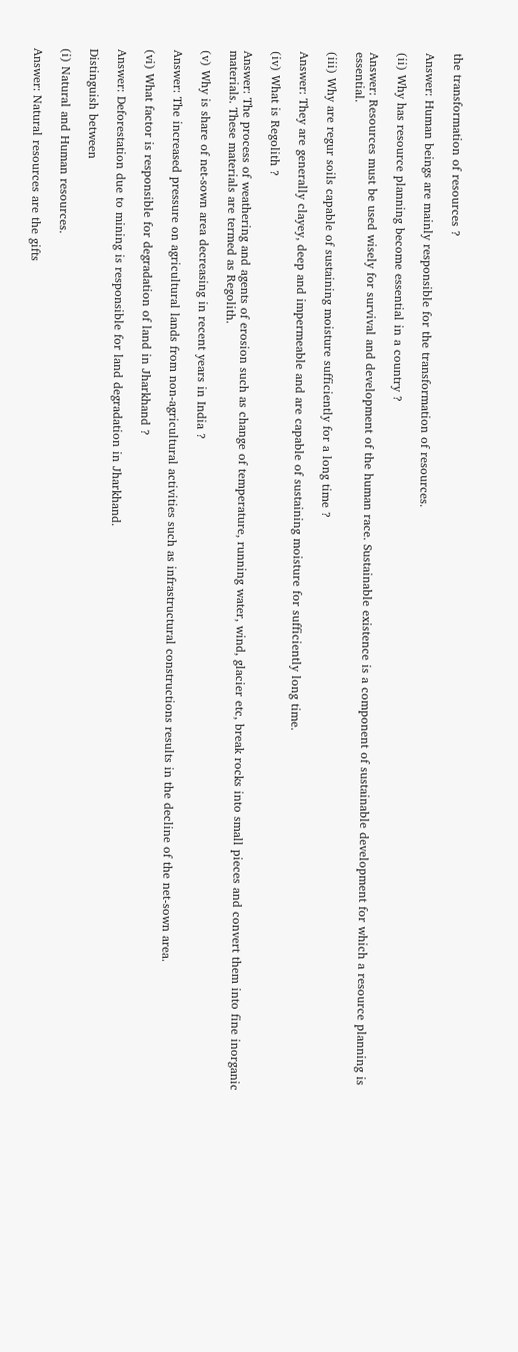the transformation of resources ?

Answer: Human beings are mainly responsible for the transformation of resources.

(ii) Why has resource planning become essential in a country ?

Answer: Resources must be used wisely for survival and development of the human race. Sustainable existence is a component of sustainable development for which a resource planning is essential.

(iii) Why are regur soils capable of sustaining moisture sufficiently for a long time ?

Answer: They are generally clayey, deep and impermeable and are capable of sustaining moisture for sufficiently long time.

(iv) What is Regolith ?

Answer: The process of weathering and agents of erosion such as change of temperature, running water, wind, glacier etc, break rocks into small pieces and convert them into fine inorganic materials. These materials are termed as Regolith.

(v) Why is share of net-sown area decreasing in recent years in India ?

Answer: The increased pressure on agricultural lands from non-agricultural activities such as infrastructural constructions results in the decline of the net-sown area.

(vi) What factor is responsible for degradation of land in Jharkhand ?

Answer: Deforestation due to mining is responsible for land degradation in Jharkhand.

Distinguish between

(i) Natural and Human resources.

Answer: Natural resources are the gifts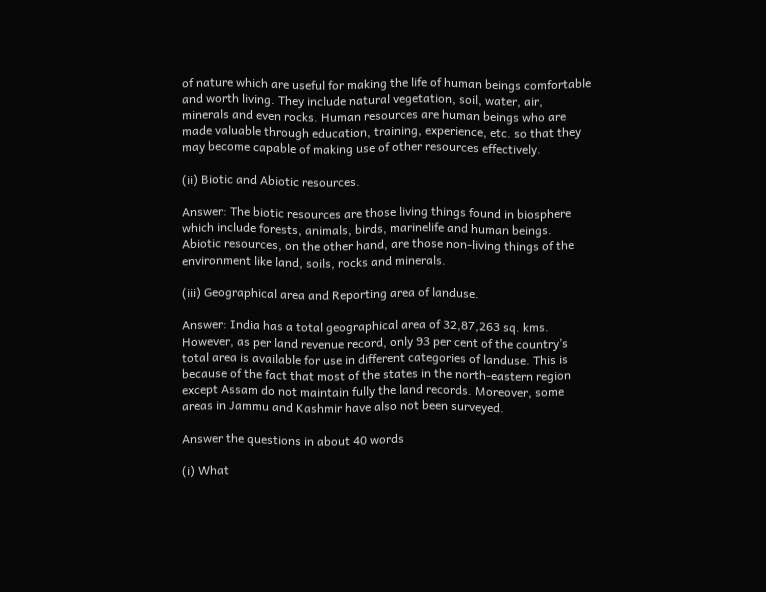of nature which are useful for making the life of human beings comfortable and worth living. They include natural vegetation, soil, water, air, minerals and even rocks. Human resources are human beings who are made valuable through education, training, experience, etc. so that they may become capable of making use of other resources effectively.

(ii) Biotic and Abiotic resources.

Answer: The biotic resources are those living things found in biosphere which include forests, animals, birds, marinelife and human beings. Abiotic resources, on the other hand, are those non-living things of the environment like land, soils, rocks and minerals.

(iii) Geographical area and Reporting area of landuse.

Answer: India has a total geographical area of 32,87,263 sq. kms. However, as per land revenue record, only 93 per cent of the country’s total area is available for use in different categories of landuse. This is because of the fact that most of the states in the north-eastern region except Assam do not maintain fully the land records. Moreover, some areas in Jammu and Kashmir have also not been surveyed.

Answer the questions in about 40 words

(i) What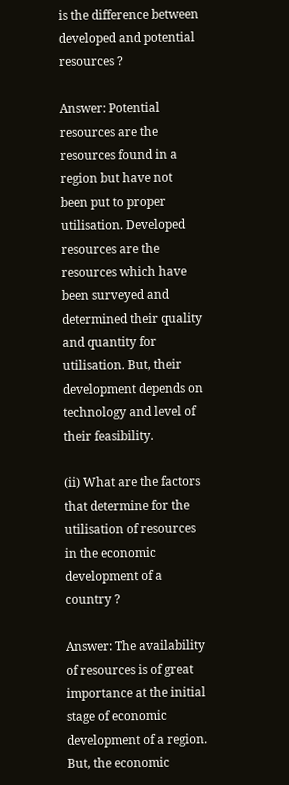is the difference between developed and potential resources ?

Answer: Potential resources are the resources found in a region but have not been put to proper utilisation. Developed resources are the resources which have been surveyed and determined their quality and quantity for utilisation. But, their development depends on technology and level of their feasibility.

(ii) What are the factors that determine for the utilisation of resources in the economic development of a country ?

Answer: The availability of resources is of great importance at the initial stage of economic development of a region. But, the economic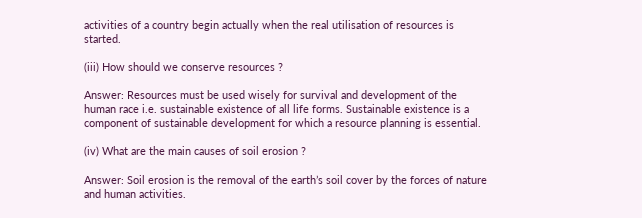activities of a country begin actually when the real utilisation of resources is started.

(iii) How should we conserve resources ?

Answer: Resources must be used wisely for survival and development of the human race i.e. sustainable existence of all life forms. Sustainable existence is a component of sustainable development for which a resource planning is essential.

(iv) What are the main causes of soil erosion ?

Answer: Soil erosion is the removal of the earth’s soil cover by the forces of nature and human activities.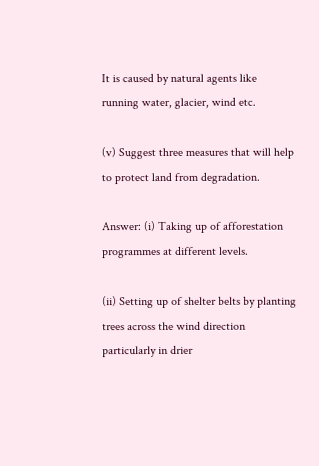It is caused by natural agents like running water, glacier, wind etc.

(v) Suggest three measures that will help to protect land from degradation.

Answer: (i) Taking up of afforestation programmes at different levels.

(ii) Setting up of shelter belts by planting trees across the wind direction particularly in drier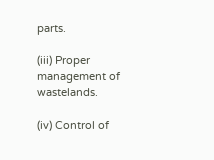parts.

(iii) Proper management of wastelands.

(iv) Control of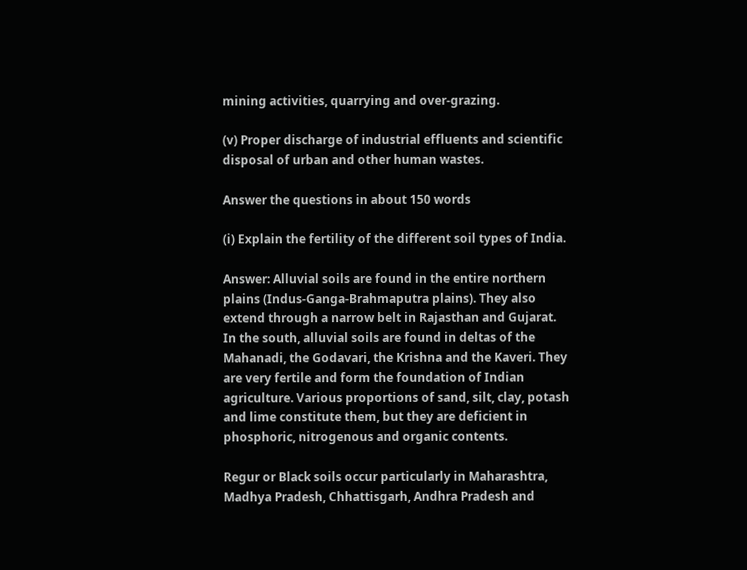mining activities, quarrying and over-grazing.

(v) Proper discharge of industrial effluents and scientific disposal of urban and other human wastes.

Answer the questions in about 150 words

(i) Explain the fertility of the different soil types of India.

Answer: Alluvial soils are found in the entire northern plains (Indus-Ganga-Brahmaputra plains). They also extend through a narrow belt in Rajasthan and Gujarat. In the south, alluvial soils are found in deltas of the Mahanadi, the Godavari, the Krishna and the Kaveri. They are very fertile and form the foundation of Indian agriculture. Various proportions of sand, silt, clay, potash and lime constitute them, but they are deficient in phosphoric, nitrogenous and organic contents.

Regur or Black soils occur particularly in Maharashtra, Madhya Pradesh, Chhattisgarh, Andhra Pradesh and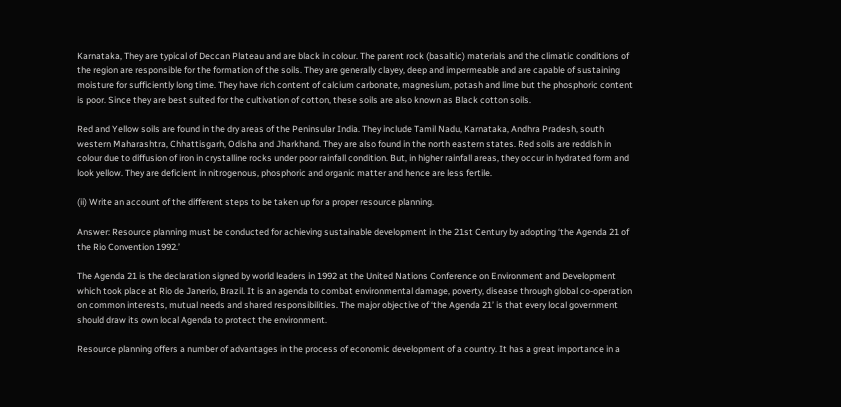Karnataka, They are typical of Deccan Plateau and are black in colour. The parent rock (basaltic) materials and the climatic conditions of the region are responsible for the formation of the soils. They are generally clayey, deep and impermeable and are capable of sustaining moisture for sufficiently long time. They have rich content of calcium carbonate, magnesium, potash and lime but the phosphoric content is poor. Since they are best suited for the cultivation of cotton, these soils are also known as Black cotton soils.

Red and Yellow soils are found in the dry areas of the Peninsular India. They include Tamil Nadu, Karnataka, Andhra Pradesh, south western Maharashtra, Chhattisgarh, Odisha and Jharkhand. They are also found in the north eastern states. Red soils are reddish in colour due to diffusion of iron in crystalline rocks under poor rainfall condition. But, in higher rainfall areas, they occur in hydrated form and look yellow. They are deficient in nitrogenous, phosphoric and organic matter and hence are less fertile.

(ii) Write an account of the different steps to be taken up for a proper resource planning.

Answer: Resource planning must be conducted for achieving sustainable development in the 21st Century by adopting ‘the Agenda 21 of the Rio Convention 1992.’

The Agenda 21 is the declaration signed by world leaders in 1992 at the United Nations Conference on Environment and Development which took place at Rio de Janerio, Brazil. It is an agenda to combat environmental damage, poverty, disease through global co-operation on common interests, mutual needs and shared responsibilities. The major objective of ‘the Agenda 21’ is that every local government should draw its own local Agenda to protect the environment.

Resource planning offers a number of advantages in the process of economic development of a country. It has a great importance in a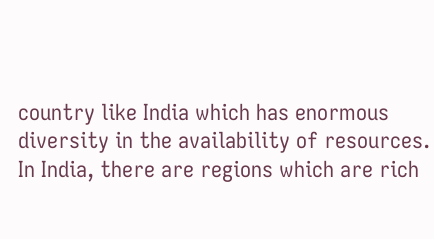country like India which has enormous diversity in the availability of resources. In India, there are regions which are rich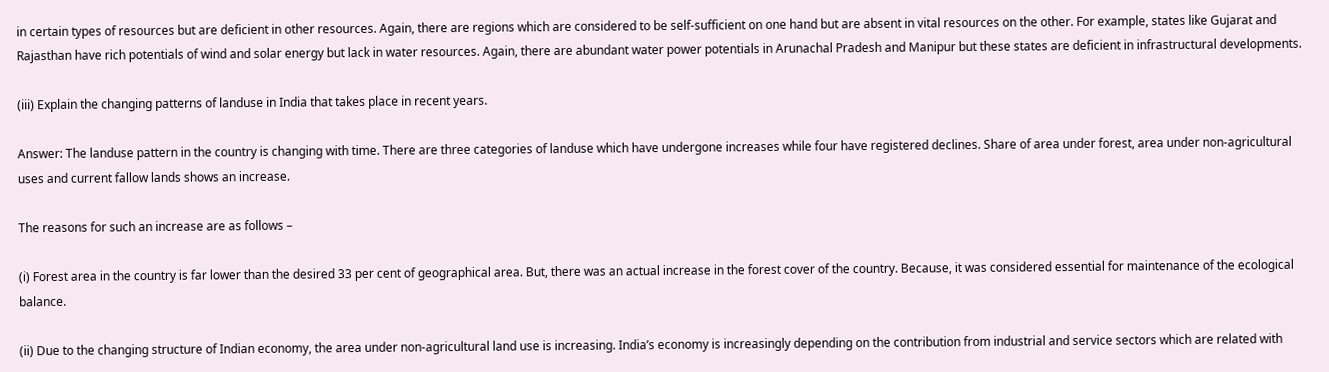in certain types of resources but are deficient in other resources. Again, there are regions which are considered to be self-sufficient on one hand but are absent in vital resources on the other. For example, states like Gujarat and Rajasthan have rich potentials of wind and solar energy but lack in water resources. Again, there are abundant water power potentials in Arunachal Pradesh and Manipur but these states are deficient in infrastructural developments.

(iii) Explain the changing patterns of landuse in India that takes place in recent years.

Answer: The landuse pattern in the country is changing with time. There are three categories of landuse which have undergone increases while four have registered declines. Share of area under forest, area under non-agricultural uses and current fallow lands shows an increase.

The reasons for such an increase are as follows –

(i) Forest area in the country is far lower than the desired 33 per cent of geographical area. But, there was an actual increase in the forest cover of the country. Because, it was considered essential for maintenance of the ecological balance.

(ii) Due to the changing structure of Indian economy, the area under non-agricultural land use is increasing. India’s economy is increasingly depending on the contribution from industrial and service sectors which are related with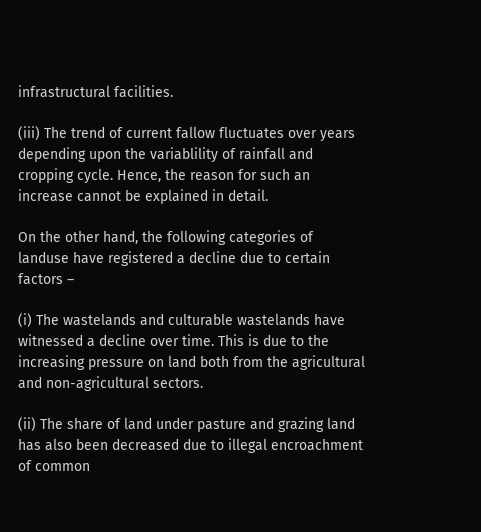infrastructural facilities.

(iii) The trend of current fallow fluctuates over years depending upon the variablility of rainfall and cropping cycle. Hence, the reason for such an increase cannot be explained in detail.

On the other hand, the following categories of landuse have registered a decline due to certain factors –

(i) The wastelands and culturable wastelands have witnessed a decline over time. This is due to the increasing pressure on land both from the agricultural and non-agricultural sectors.

(ii) The share of land under pasture and grazing land has also been decreased due to illegal encroachment of common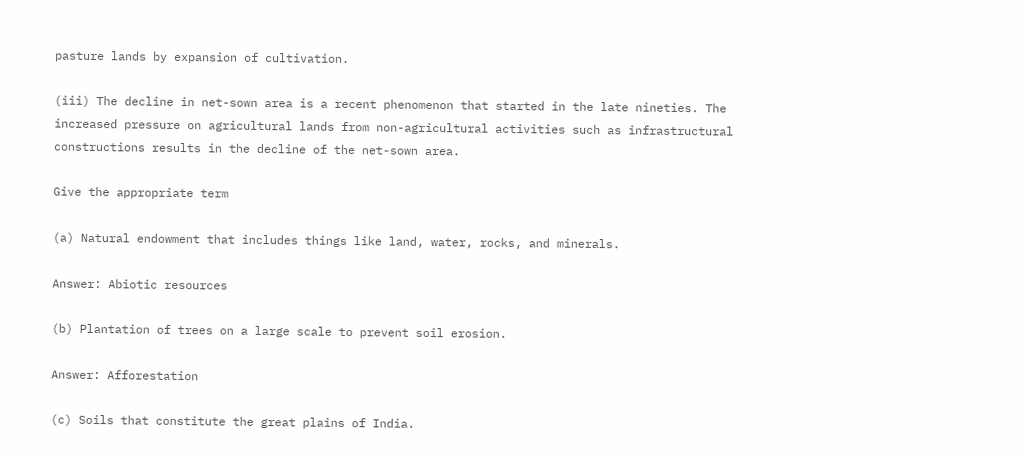pasture lands by expansion of cultivation.

(iii) The decline in net-sown area is a recent phenomenon that started in the late nineties. The increased pressure on agricultural lands from non-agricultural activities such as infrastructural constructions results in the decline of the net-sown area.

Give the appropriate term

(a) Natural endowment that includes things like land, water, rocks, and minerals.

Answer: Abiotic resources

(b) Plantation of trees on a large scale to prevent soil erosion.

Answer: Afforestation

(c) Soils that constitute the great plains of India.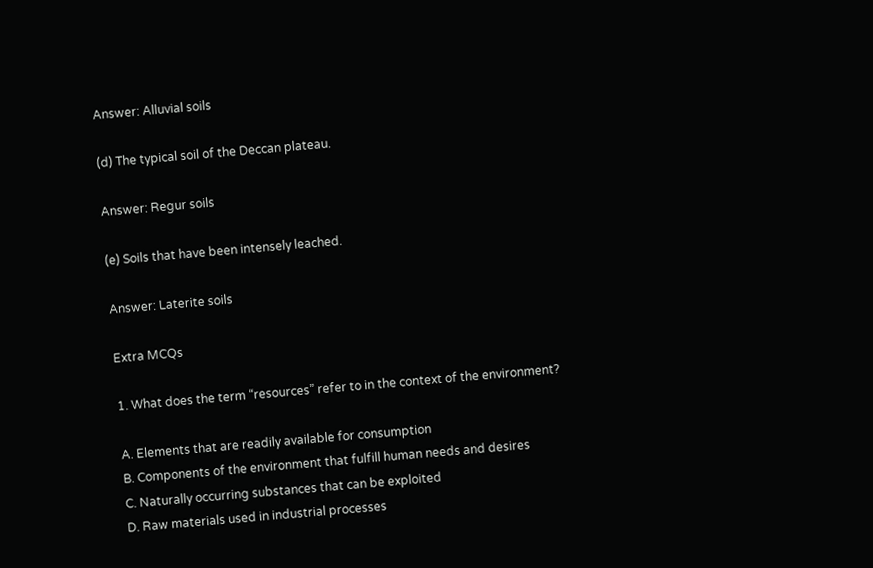Answer: Alluvial soils

(d) The typical soil of the Deccan plateau.

Answer: Regur soils

(e) Soils that have been intensely leached.

Answer: Laterite soils

Extra MCQs

1. What does the term “resources” refer to in the context of the environment?

A. Elements that are readily available for consumption
B. Components of the environment that fulfill human needs and desires
C. Naturally occurring substances that can be exploited
D. Raw materials used in industrial processes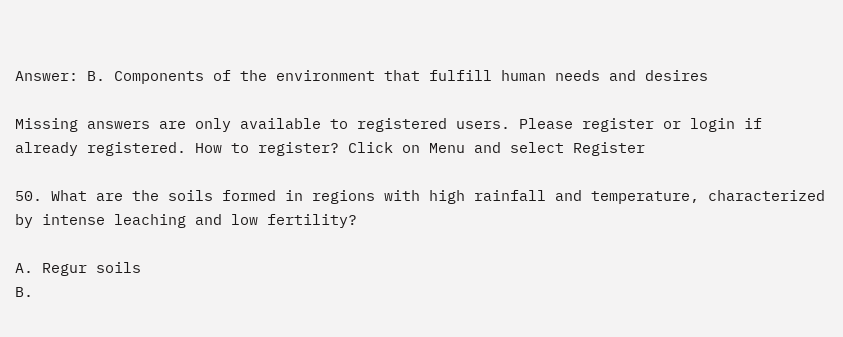Answer: B. Components of the environment that fulfill human needs and desires

Missing answers are only available to registered users. Please register or login if already registered. How to register? Click on Menu and select Register

50. What are the soils formed in regions with high rainfall and temperature, characterized by intense leaching and low fertility?

A. Regur soils
B.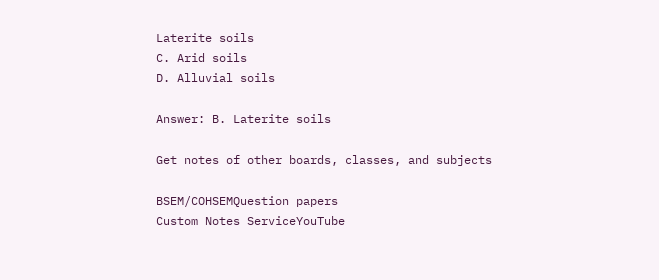Laterite soils
C. Arid soils
D. Alluvial soils

Answer: B. Laterite soils

Get notes of other boards, classes, and subjects

BSEM/COHSEMQuestion papers
Custom Notes ServiceYouTube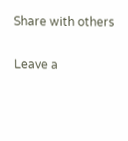Share with others

Leave a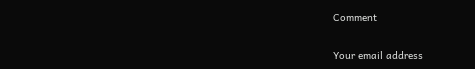Comment

Your email address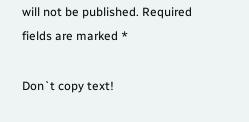will not be published. Required fields are marked *

Don`t copy text!